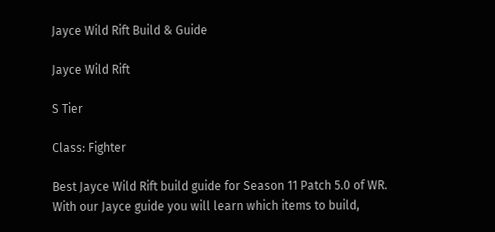Jayce Wild Rift Build & Guide

Jayce Wild Rift

S Tier

Class: Fighter

Best Jayce Wild Rift build guide for Season 11 Patch 5.0 of WR. With our Jayce guide you will learn which items to build,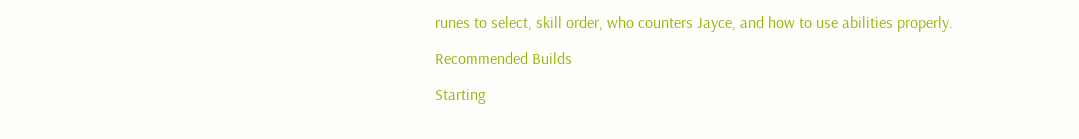runes to select, skill order, who counters Jayce, and how to use abilities properly.

Recommended Builds

Starting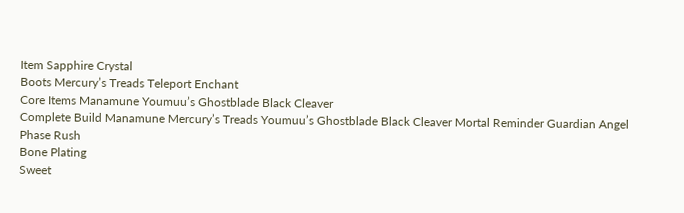Item Sapphire Crystal
Boots Mercury’s Treads Teleport Enchant
Core Items Manamune Youmuu’s Ghostblade Black Cleaver
Complete Build Manamune Mercury’s Treads Youmuu’s Ghostblade Black Cleaver Mortal Reminder Guardian Angel
Phase Rush
Bone Plating
Sweet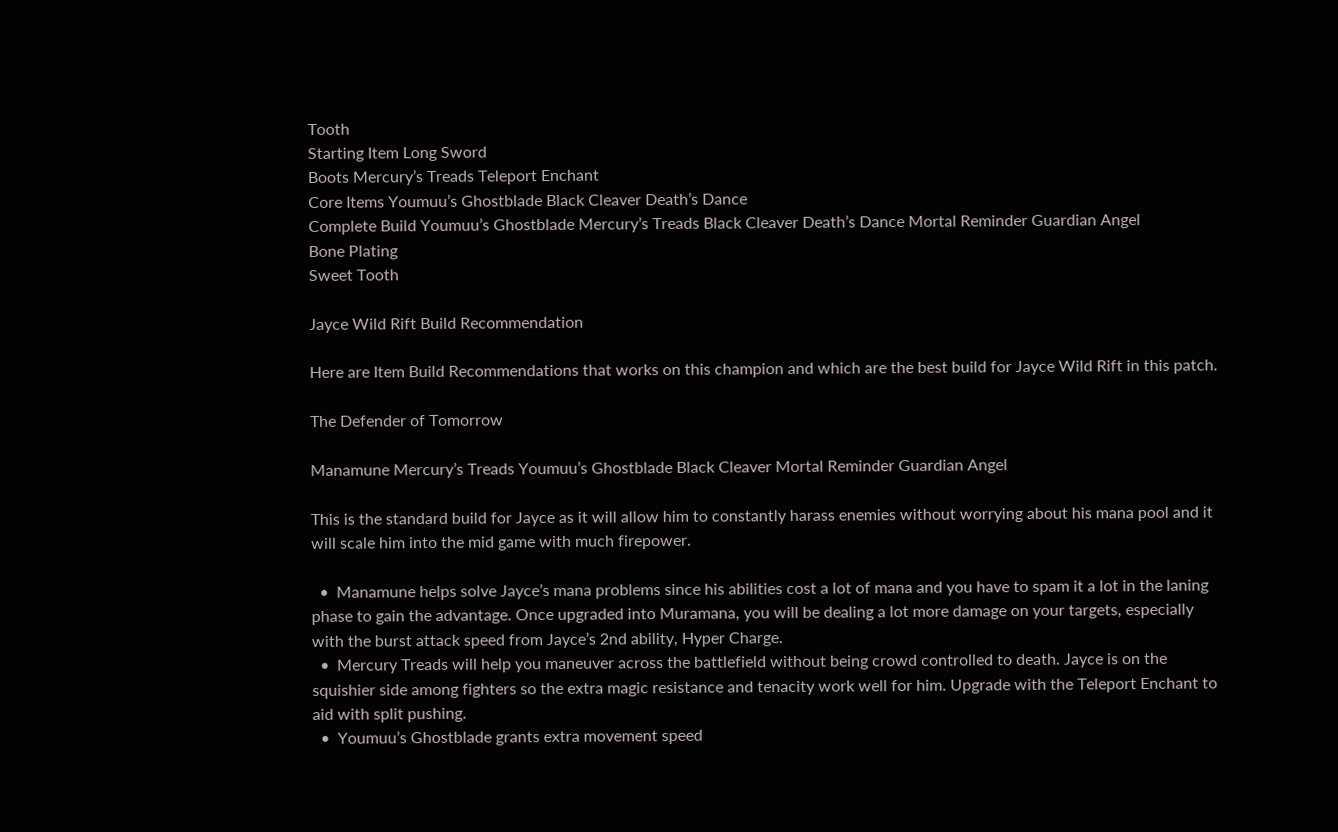Tooth
Starting Item Long Sword
Boots Mercury’s Treads Teleport Enchant
Core Items Youmuu’s Ghostblade Black Cleaver Death’s Dance
Complete Build Youmuu’s Ghostblade Mercury’s Treads Black Cleaver Death’s Dance Mortal Reminder Guardian Angel
Bone Plating
Sweet Tooth

Jayce Wild Rift Build Recommendation

Here are Item Build Recommendations that works on this champion and which are the best build for Jayce Wild Rift in this patch.

The Defender of Tomorrow

Manamune Mercury’s Treads Youmuu’s Ghostblade Black Cleaver Mortal Reminder Guardian Angel

This is the standard build for Jayce as it will allow him to constantly harass enemies without worrying about his mana pool and it will scale him into the mid game with much firepower.

  •  Manamune helps solve Jayce’s mana problems since his abilities cost a lot of mana and you have to spam it a lot in the laning phase to gain the advantage. Once upgraded into Muramana, you will be dealing a lot more damage on your targets, especially with the burst attack speed from Jayce’s 2nd ability, Hyper Charge.
  •  Mercury Treads will help you maneuver across the battlefield without being crowd controlled to death. Jayce is on the squishier side among fighters so the extra magic resistance and tenacity work well for him. Upgrade with the Teleport Enchant to aid with split pushing.
  •  Youmuu’s Ghostblade grants extra movement speed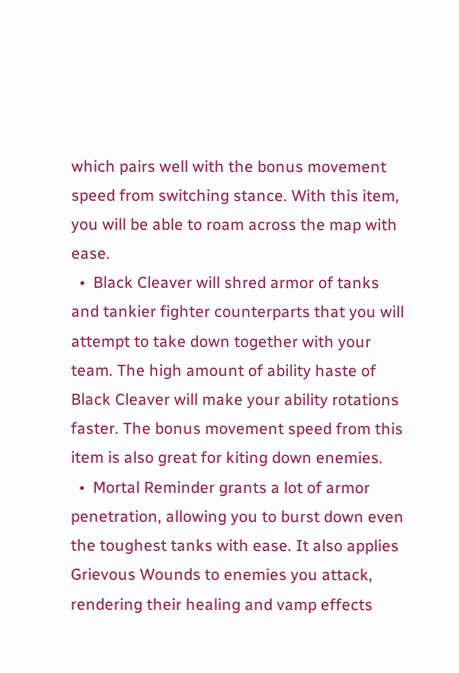which pairs well with the bonus movement speed from switching stance. With this item, you will be able to roam across the map with ease.
  •  Black Cleaver will shred armor of tanks and tankier fighter counterparts that you will attempt to take down together with your team. The high amount of ability haste of Black Cleaver will make your ability rotations faster. The bonus movement speed from this item is also great for kiting down enemies.
  •  Mortal Reminder grants a lot of armor penetration, allowing you to burst down even the toughest tanks with ease. It also applies Grievous Wounds to enemies you attack, rendering their healing and vamp effects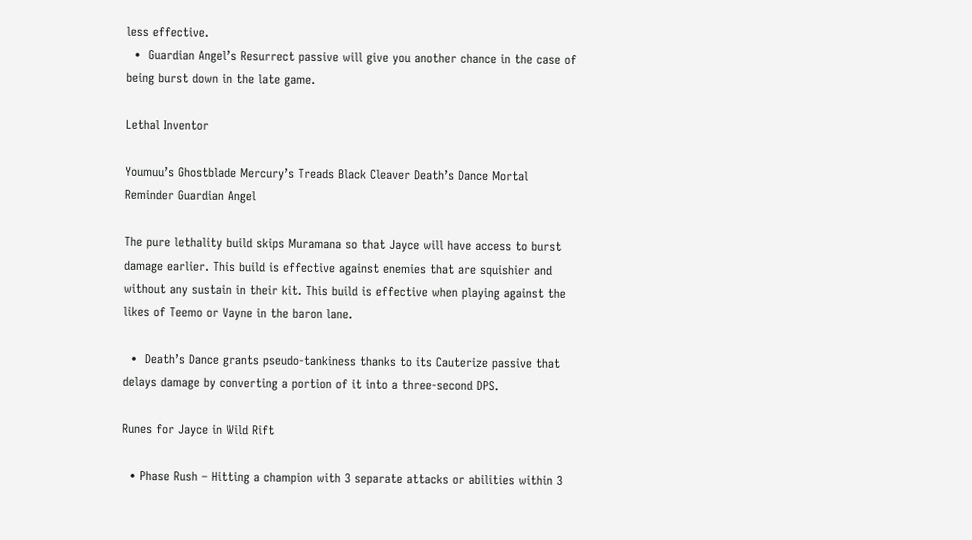less effective.
  •  Guardian Angel’s Resurrect passive will give you another chance in the case of being burst down in the late game.

Lethal Inventor

Youmuu’s Ghostblade Mercury’s Treads Black Cleaver Death’s Dance Mortal Reminder Guardian Angel

The pure lethality build skips Muramana so that Jayce will have access to burst damage earlier. This build is effective against enemies that are squishier and without any sustain in their kit. This build is effective when playing against the likes of Teemo or Vayne in the baron lane.

  •  Death’s Dance grants pseudo-tankiness thanks to its Cauterize passive that delays damage by converting a portion of it into a three-second DPS.

Runes for Jayce in Wild Rift

  • Phase Rush – Hitting a champion with 3 separate attacks or abilities within 3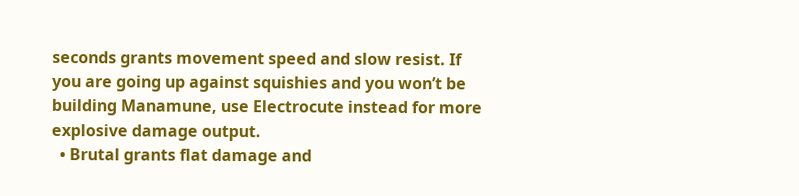seconds grants movement speed and slow resist. If you are going up against squishies and you won’t be building Manamune, use Electrocute instead for more explosive damage output.
  • Brutal grants flat damage and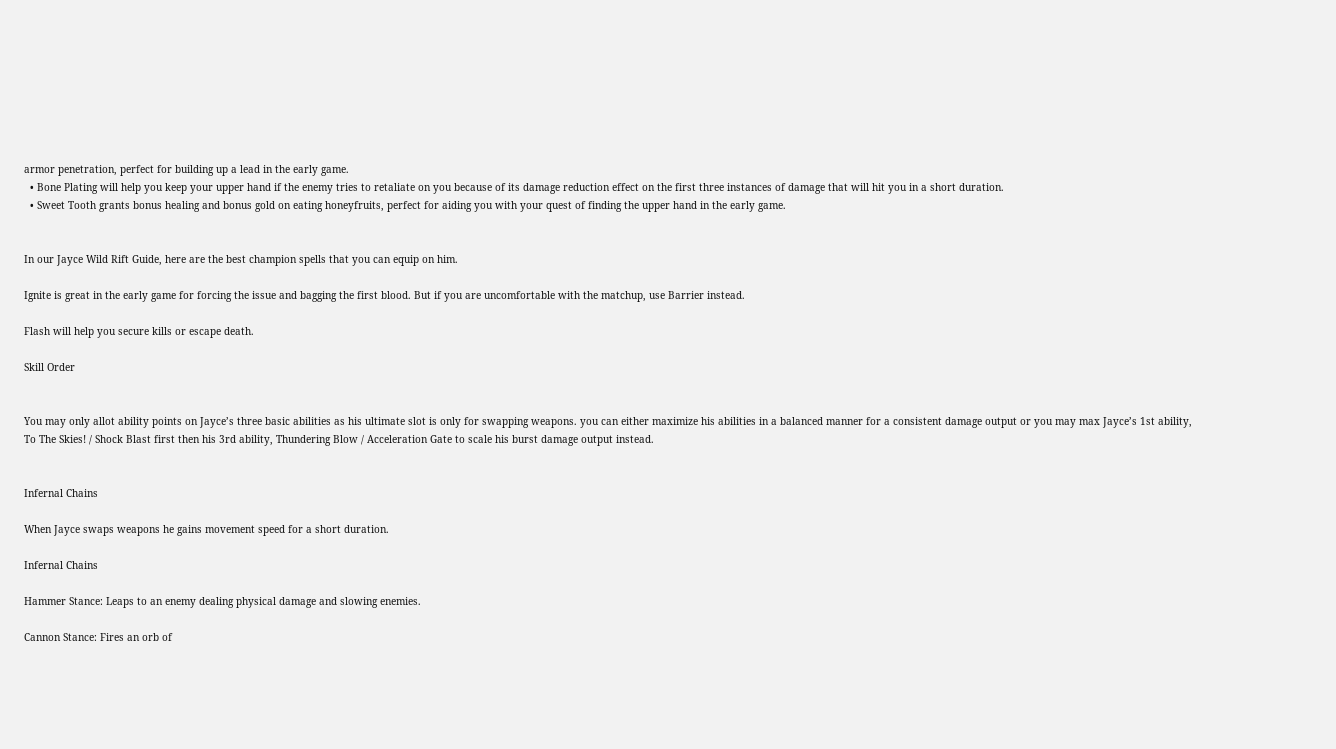armor penetration, perfect for building up a lead in the early game.
  • Bone Plating will help you keep your upper hand if the enemy tries to retaliate on you because of its damage reduction effect on the first three instances of damage that will hit you in a short duration.
  • Sweet Tooth grants bonus healing and bonus gold on eating honeyfruits, perfect for aiding you with your quest of finding the upper hand in the early game.


In our Jayce Wild Rift Guide, here are the best champion spells that you can equip on him.

Ignite is great in the early game for forcing the issue and bagging the first blood. But if you are uncomfortable with the matchup, use Barrier instead.

Flash will help you secure kills or escape death.

Skill Order


You may only allot ability points on Jayce’s three basic abilities as his ultimate slot is only for swapping weapons. you can either maximize his abilities in a balanced manner for a consistent damage output or you may max Jayce’s 1st ability, To The Skies! / Shock Blast first then his 3rd ability, Thundering Blow / Acceleration Gate to scale his burst damage output instead.


Infernal Chains

When Jayce swaps weapons he gains movement speed for a short duration.

Infernal Chains

Hammer Stance: Leaps to an enemy dealing physical damage and slowing enemies.

Cannon Stance: Fires an orb of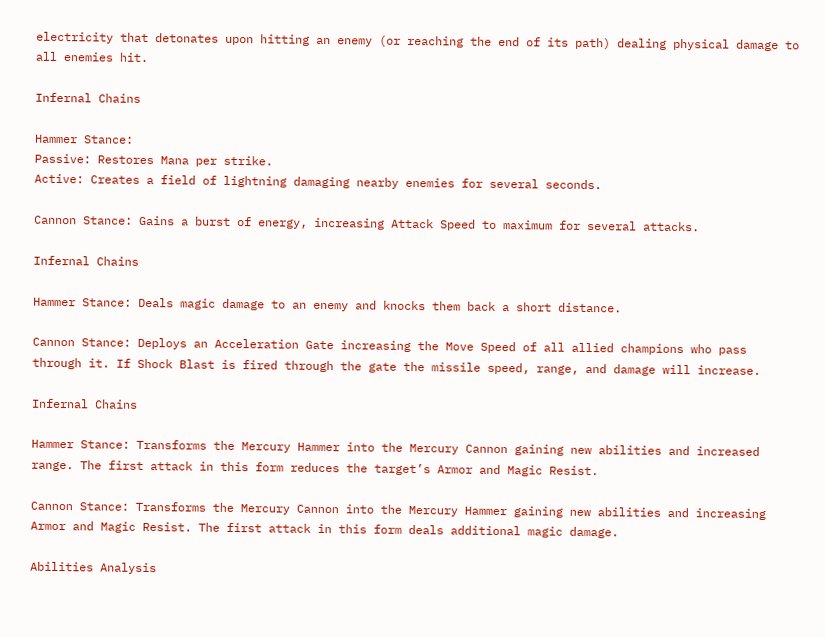electricity that detonates upon hitting an enemy (or reaching the end of its path) dealing physical damage to all enemies hit.

Infernal Chains

Hammer Stance:
Passive: Restores Mana per strike.
Active: Creates a field of lightning damaging nearby enemies for several seconds.

Cannon Stance: Gains a burst of energy, increasing Attack Speed to maximum for several attacks.

Infernal Chains

Hammer Stance: Deals magic damage to an enemy and knocks them back a short distance.

Cannon Stance: Deploys an Acceleration Gate increasing the Move Speed of all allied champions who pass through it. If Shock Blast is fired through the gate the missile speed, range, and damage will increase.

Infernal Chains

Hammer Stance: Transforms the Mercury Hammer into the Mercury Cannon gaining new abilities and increased range. The first attack in this form reduces the target’s Armor and Magic Resist.

Cannon Stance: Transforms the Mercury Cannon into the Mercury Hammer gaining new abilities and increasing Armor and Magic Resist. The first attack in this form deals additional magic damage.

Abilities Analysis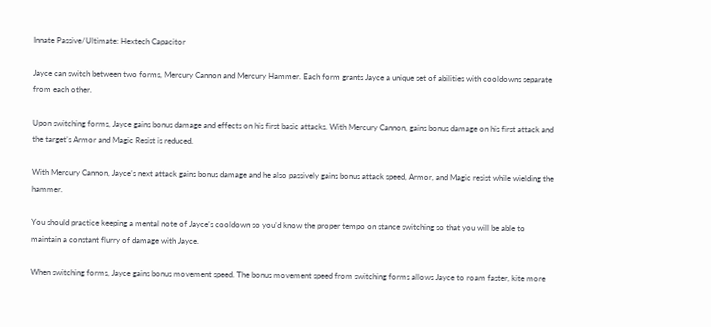Innate Passive/Ultimate: Hextech Capacitor

Jayce can switch between two forms, Mercury Cannon and Mercury Hammer. Each form grants Jayce a unique set of abilities with cooldowns separate from each other.

Upon switching forms, Jayce gains bonus damage and effects on his first basic attacks. With Mercury Cannon, gains bonus damage on his first attack and the target’s Armor and Magic Resist is reduced.

With Mercury Cannon, Jayce’s next attack gains bonus damage and he also passively gains bonus attack speed, Armor, and Magic resist while wielding the hammer.

You should practice keeping a mental note of Jayce’s cooldown so you’d know the proper tempo on stance switching so that you will be able to maintain a constant flurry of damage with Jayce.

When switching forms, Jayce gains bonus movement speed. The bonus movement speed from switching forms allows Jayce to roam faster, kite more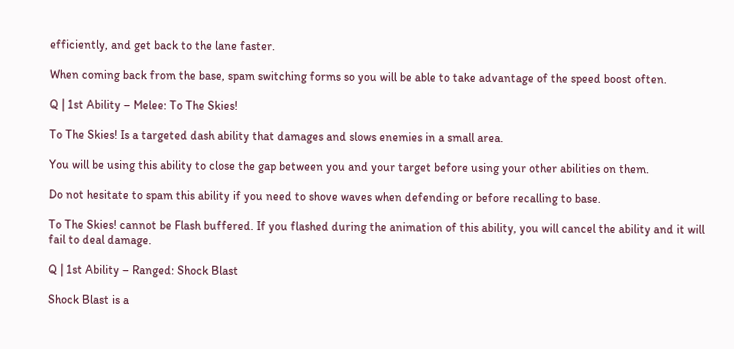efficiently, and get back to the lane faster.

When coming back from the base, spam switching forms so you will be able to take advantage of the speed boost often.

Q | 1st Ability – Melee: To The Skies!

To The Skies! Is a targeted dash ability that damages and slows enemies in a small area.

You will be using this ability to close the gap between you and your target before using your other abilities on them.

Do not hesitate to spam this ability if you need to shove waves when defending or before recalling to base.

To The Skies! cannot be Flash buffered. If you flashed during the animation of this ability, you will cancel the ability and it will fail to deal damage.

Q | 1st Ability – Ranged: Shock Blast

Shock Blast is a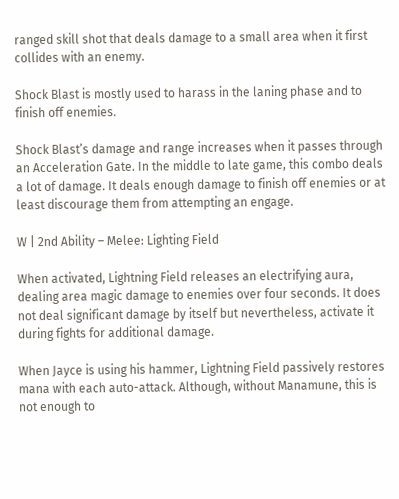ranged skill shot that deals damage to a small area when it first collides with an enemy.

Shock Blast is mostly used to harass in the laning phase and to finish off enemies.

Shock Blast’s damage and range increases when it passes through an Acceleration Gate. In the middle to late game, this combo deals a lot of damage. It deals enough damage to finish off enemies or at least discourage them from attempting an engage.

W | 2nd Ability – Melee: Lighting Field

When activated, Lightning Field releases an electrifying aura, dealing area magic damage to enemies over four seconds. It does not deal significant damage by itself but nevertheless, activate it during fights for additional damage.

When Jayce is using his hammer, Lightning Field passively restores mana with each auto-attack. Although, without Manamune, this is not enough to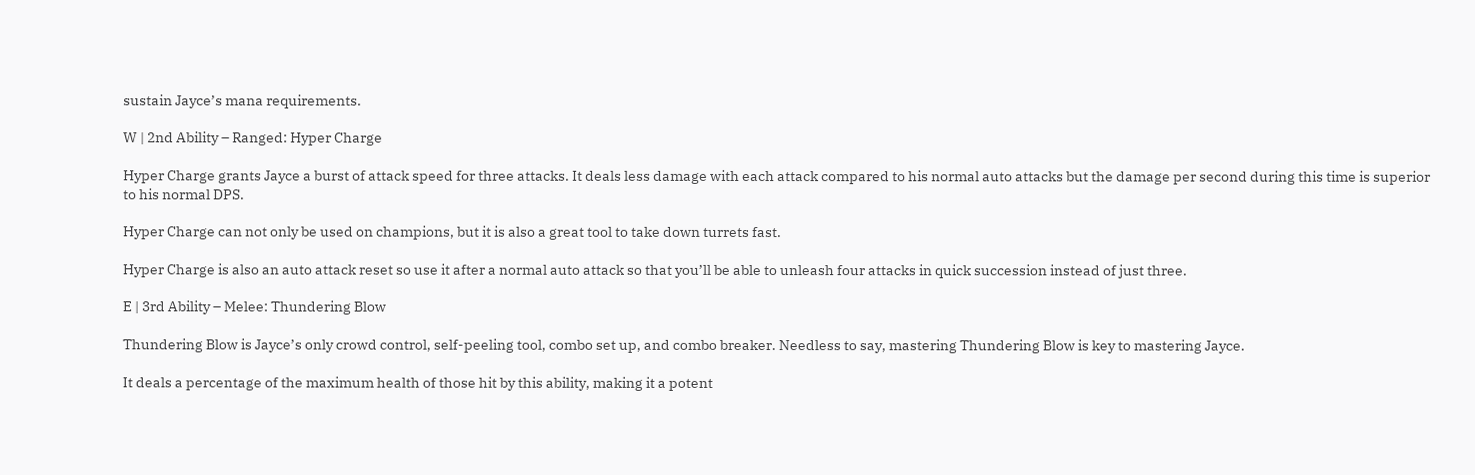sustain Jayce’s mana requirements.

W | 2nd Ability – Ranged: Hyper Charge

Hyper Charge grants Jayce a burst of attack speed for three attacks. It deals less damage with each attack compared to his normal auto attacks but the damage per second during this time is superior to his normal DPS.

Hyper Charge can not only be used on champions, but it is also a great tool to take down turrets fast.

Hyper Charge is also an auto attack reset so use it after a normal auto attack so that you’ll be able to unleash four attacks in quick succession instead of just three.

E | 3rd Ability – Melee: Thundering Blow

Thundering Blow is Jayce’s only crowd control, self-peeling tool, combo set up, and combo breaker. Needless to say, mastering Thundering Blow is key to mastering Jayce.

It deals a percentage of the maximum health of those hit by this ability, making it a potent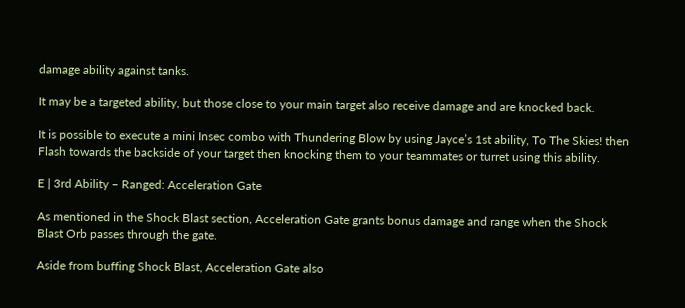damage ability against tanks.

It may be a targeted ability, but those close to your main target also receive damage and are knocked back.

It is possible to execute a mini Insec combo with Thundering Blow by using Jayce’s 1st ability, To The Skies! then Flash towards the backside of your target then knocking them to your teammates or turret using this ability.

E | 3rd Ability – Ranged: Acceleration Gate

As mentioned in the Shock Blast section, Acceleration Gate grants bonus damage and range when the Shock Blast Orb passes through the gate.

Aside from buffing Shock Blast, Acceleration Gate also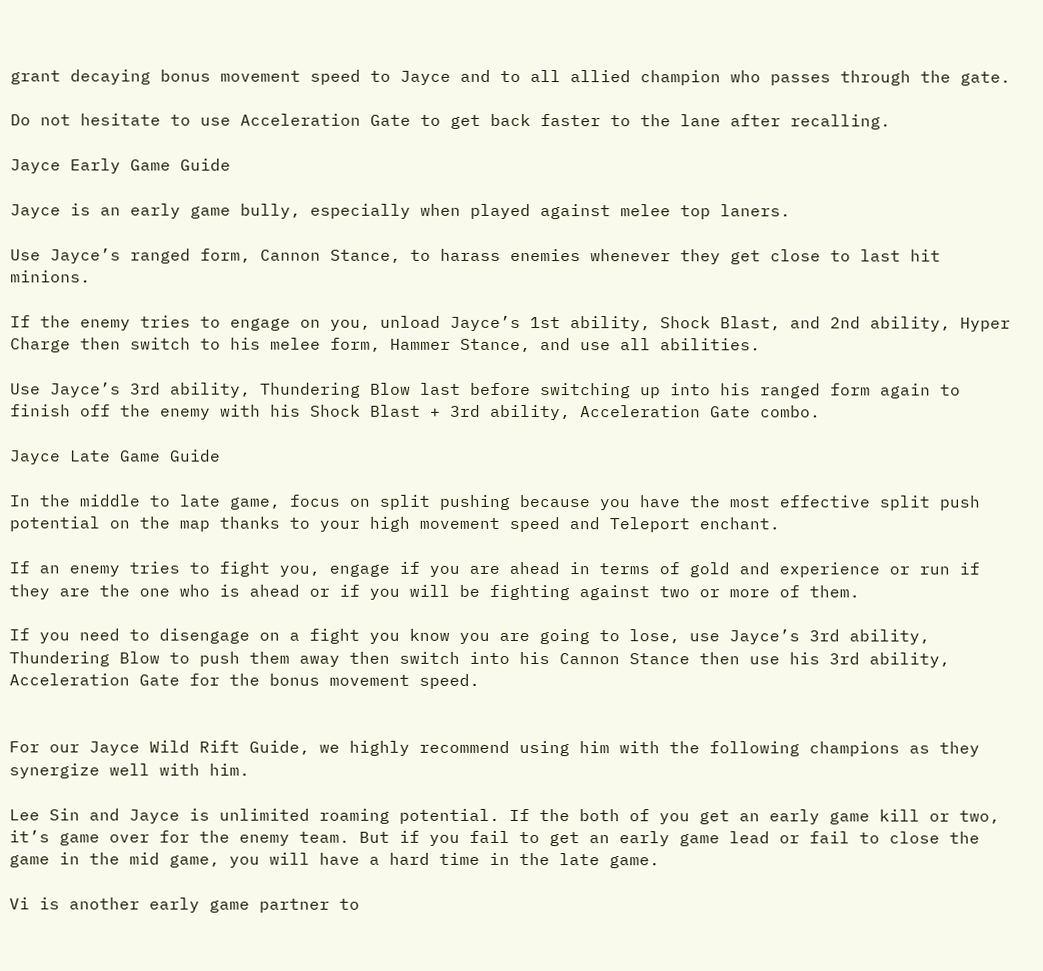grant decaying bonus movement speed to Jayce and to all allied champion who passes through the gate.

Do not hesitate to use Acceleration Gate to get back faster to the lane after recalling.

Jayce Early Game Guide

Jayce is an early game bully, especially when played against melee top laners.

Use Jayce’s ranged form, Cannon Stance, to harass enemies whenever they get close to last hit minions.

If the enemy tries to engage on you, unload Jayce’s 1st ability, Shock Blast, and 2nd ability, Hyper Charge then switch to his melee form, Hammer Stance, and use all abilities.

Use Jayce’s 3rd ability, Thundering Blow last before switching up into his ranged form again to finish off the enemy with his Shock Blast + 3rd ability, Acceleration Gate combo.

Jayce Late Game Guide

In the middle to late game, focus on split pushing because you have the most effective split push potential on the map thanks to your high movement speed and Teleport enchant.

If an enemy tries to fight you, engage if you are ahead in terms of gold and experience or run if they are the one who is ahead or if you will be fighting against two or more of them.

If you need to disengage on a fight you know you are going to lose, use Jayce’s 3rd ability, Thundering Blow to push them away then switch into his Cannon Stance then use his 3rd ability, Acceleration Gate for the bonus movement speed.


For our Jayce Wild Rift Guide, we highly recommend using him with the following champions as they synergize well with him.

Lee Sin and Jayce is unlimited roaming potential. If the both of you get an early game kill or two, it’s game over for the enemy team. But if you fail to get an early game lead or fail to close the game in the mid game, you will have a hard time in the late game.

Vi is another early game partner to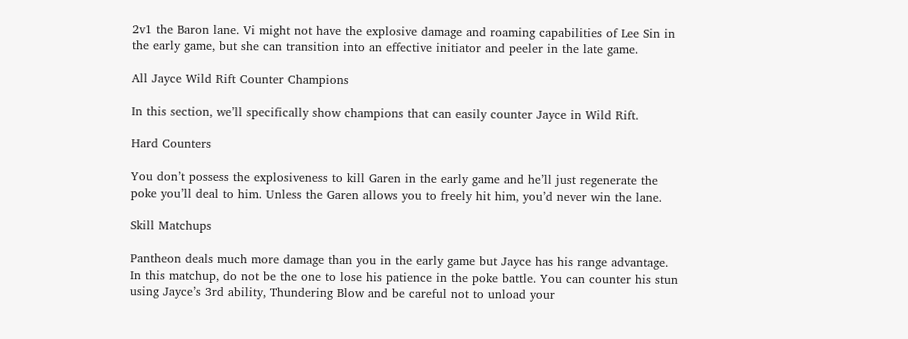2v1 the Baron lane. Vi might not have the explosive damage and roaming capabilities of Lee Sin in the early game, but she can transition into an effective initiator and peeler in the late game.

All Jayce Wild Rift Counter Champions

In this section, we’ll specifically show champions that can easily counter Jayce in Wild Rift.

Hard Counters

You don’t possess the explosiveness to kill Garen in the early game and he’ll just regenerate the poke you’ll deal to him. Unless the Garen allows you to freely hit him, you’d never win the lane.

Skill Matchups

Pantheon deals much more damage than you in the early game but Jayce has his range advantage. In this matchup, do not be the one to lose his patience in the poke battle. You can counter his stun using Jayce’s 3rd ability, Thundering Blow and be careful not to unload your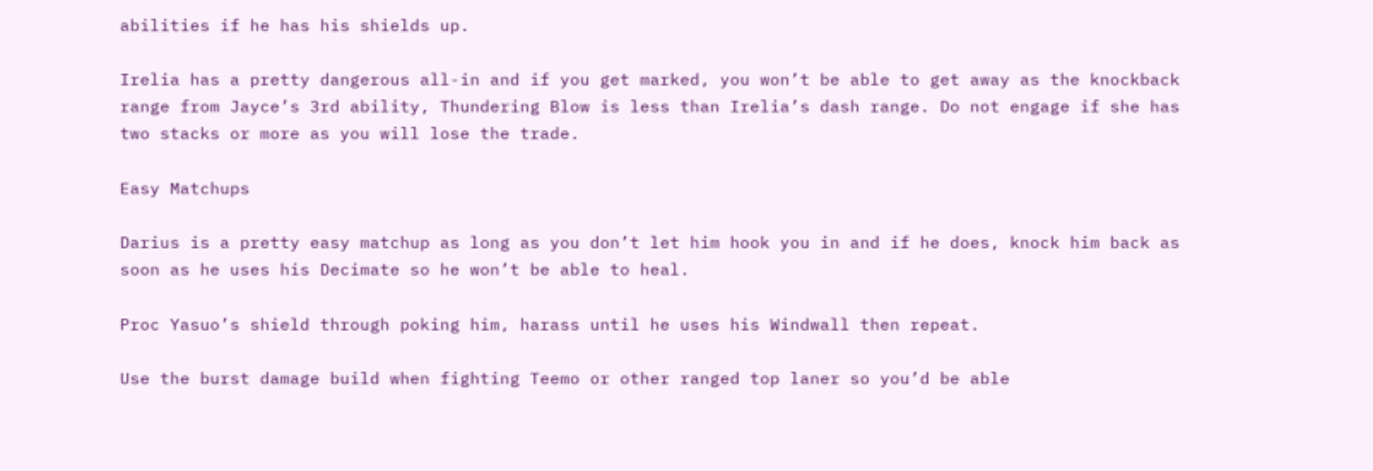abilities if he has his shields up.

Irelia has a pretty dangerous all-in and if you get marked, you won’t be able to get away as the knockback range from Jayce’s 3rd ability, Thundering Blow is less than Irelia’s dash range. Do not engage if she has two stacks or more as you will lose the trade.

Easy Matchups

Darius is a pretty easy matchup as long as you don’t let him hook you in and if he does, knock him back as soon as he uses his Decimate so he won’t be able to heal.

Proc Yasuo’s shield through poking him, harass until he uses his Windwall then repeat.

Use the burst damage build when fighting Teemo or other ranged top laner so you’d be able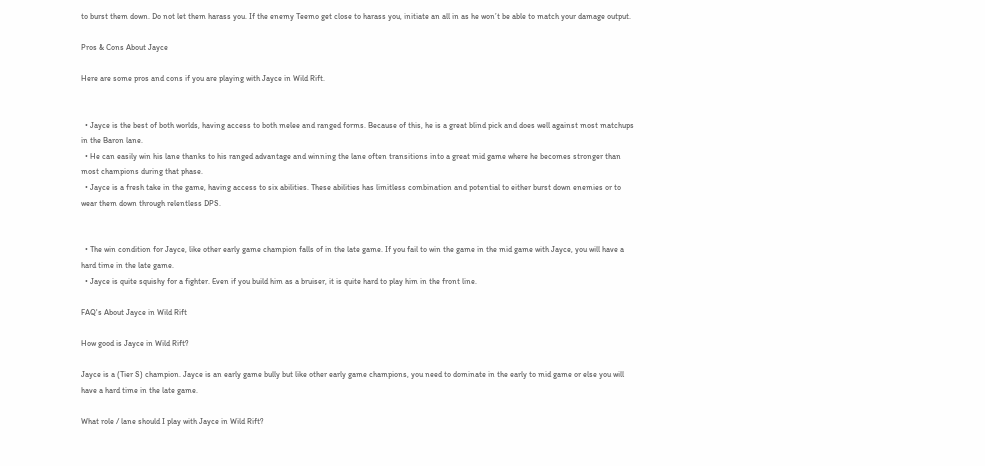to burst them down. Do not let them harass you. If the enemy Teemo get close to harass you, initiate an all in as he won’t be able to match your damage output.

Pros & Cons About Jayce

Here are some pros and cons if you are playing with Jayce in Wild Rift.


  • Jayce is the best of both worlds, having access to both melee and ranged forms. Because of this, he is a great blind pick and does well against most matchups in the Baron lane.
  • He can easily win his lane thanks to his ranged advantage and winning the lane often transitions into a great mid game where he becomes stronger than most champions during that phase.
  • Jayce is a fresh take in the game, having access to six abilities. These abilities has limitless combination and potential to either burst down enemies or to wear them down through relentless DPS.


  • The win condition for Jayce, like other early game champion falls of in the late game. If you fail to win the game in the mid game with Jayce, you will have a hard time in the late game.
  • Jayce is quite squishy for a fighter. Even if you build him as a bruiser, it is quite hard to play him in the front line.

FAQ's About Jayce in Wild Rift

How good is Jayce in Wild Rift?

Jayce is a (Tier S) champion. Jayce is an early game bully but like other early game champions, you need to dominate in the early to mid game or else you will have a hard time in the late game.

What role / lane should I play with Jayce in Wild Rift?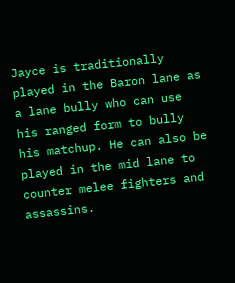Jayce is traditionally played in the Baron lane as a lane bully who can use his ranged form to bully his matchup. He can also be played in the mid lane to counter melee fighters and assassins.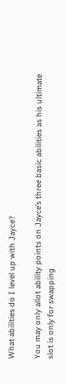What abilities do I level up with Jayce?

You may only allot ability points on Jayce’s three basic abilities as his ultimate slot is only for swapping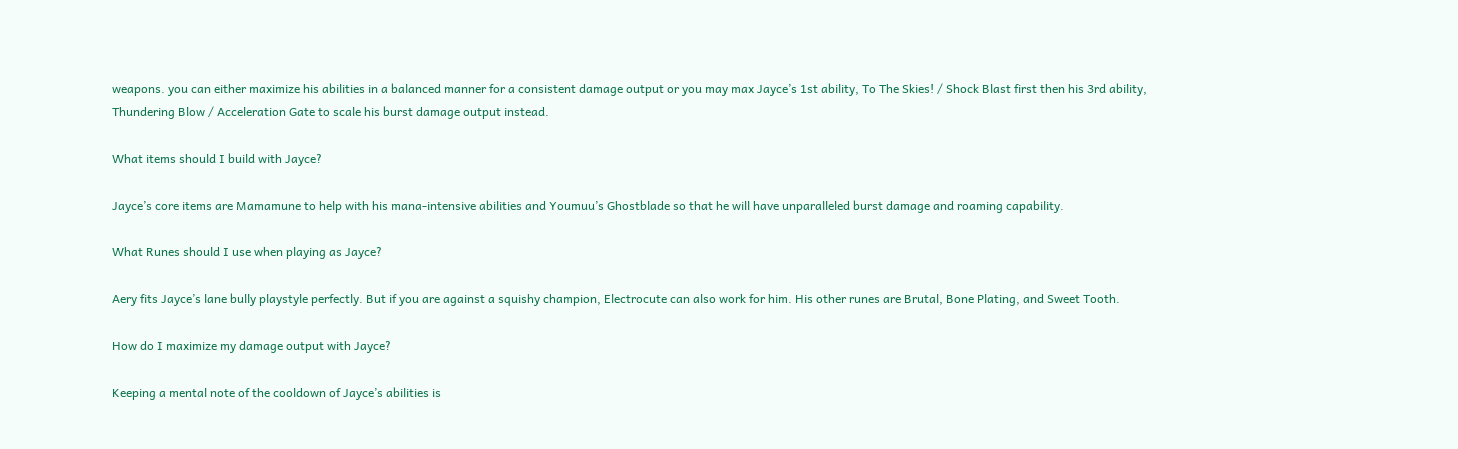weapons. you can either maximize his abilities in a balanced manner for a consistent damage output or you may max Jayce’s 1st ability, To The Skies! / Shock Blast first then his 3rd ability, Thundering Blow / Acceleration Gate to scale his burst damage output instead.

What items should I build with Jayce?

Jayce’s core items are Mamamune to help with his mana-intensive abilities and Youmuu’s Ghostblade so that he will have unparalleled burst damage and roaming capability.

What Runes should I use when playing as Jayce?

Aery fits Jayce’s lane bully playstyle perfectly. But if you are against a squishy champion, Electrocute can also work for him. His other runes are Brutal, Bone Plating, and Sweet Tooth.

How do I maximize my damage output with Jayce?

Keeping a mental note of the cooldown of Jayce’s abilities is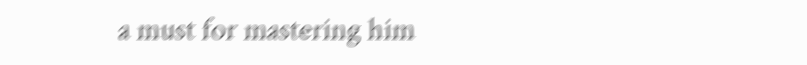a must for mastering him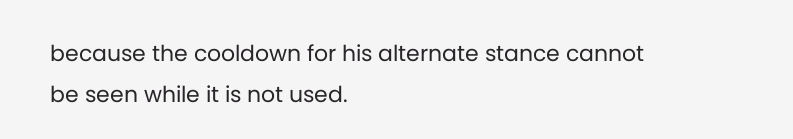because the cooldown for his alternate stance cannot be seen while it is not used.